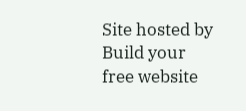Site hosted by Build your free website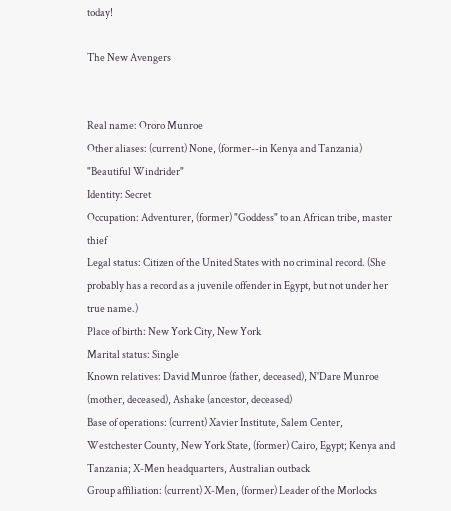today!

The New Avengers


Real name: Ororo Munroe
Other aliases: (current) None, (former--in Kenya and Tanzania) "Beautiful Windrider"
Identity: Secret
Occupation: Adventurer, (former) "Goddess" to an African tribe, master thief
Legal status: Citizen of the United States with no criminal record. (She probably has a record as a juvenile offender in Egypt, but not under her true name.)
Place of birth: New York City, New York
Marital status: Single
Known relatives: David Munroe (father, deceased), N'Dare Munroe (mother, deceased), Ashake (ancestor, deceased)
Base of operations: (current) Xavier Institute, Salem Center, Westchester County, New York State, (former) Cairo, Egypt; Kenya and Tanzania; X-Men headquarters, Australian outback
Group affiliation: (current) X-Men, (former) Leader of the Morlocks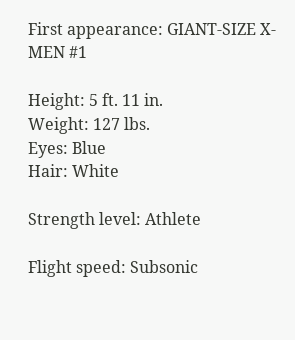First appearance: GIANT-SIZE X-MEN #1

Height: 5 ft. 11 in.
Weight: 127 lbs.
Eyes: Blue
Hair: White

Strength level: Athlete

Flight speed: Subsonic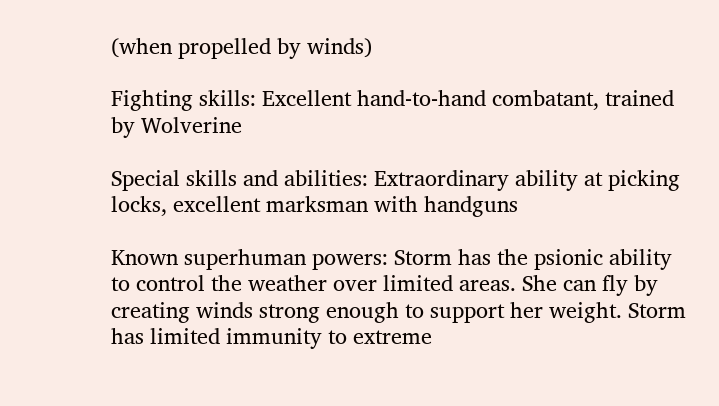(when propelled by winds)

Fighting skills: Excellent hand-to-hand combatant, trained by Wolverine

Special skills and abilities: Extraordinary ability at picking locks, excellent marksman with handguns

Known superhuman powers: Storm has the psionic ability to control the weather over limited areas. She can fly by creating winds strong enough to support her weight. Storm has limited immunity to extreme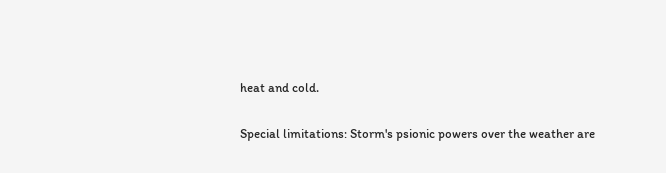heat and cold.

Special limitations: Storm's psionic powers over the weather are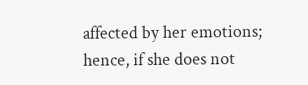affected by her emotions; hence, if she does not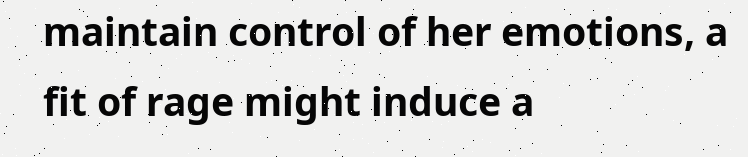maintain control of her emotions, a fit of rage might induce a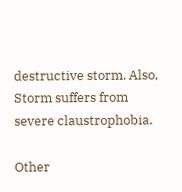destructive storm. Also, Storm suffers from severe claustrophobia.

Other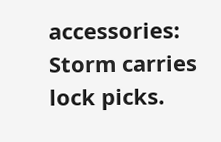accessories: Storm carries lock picks.